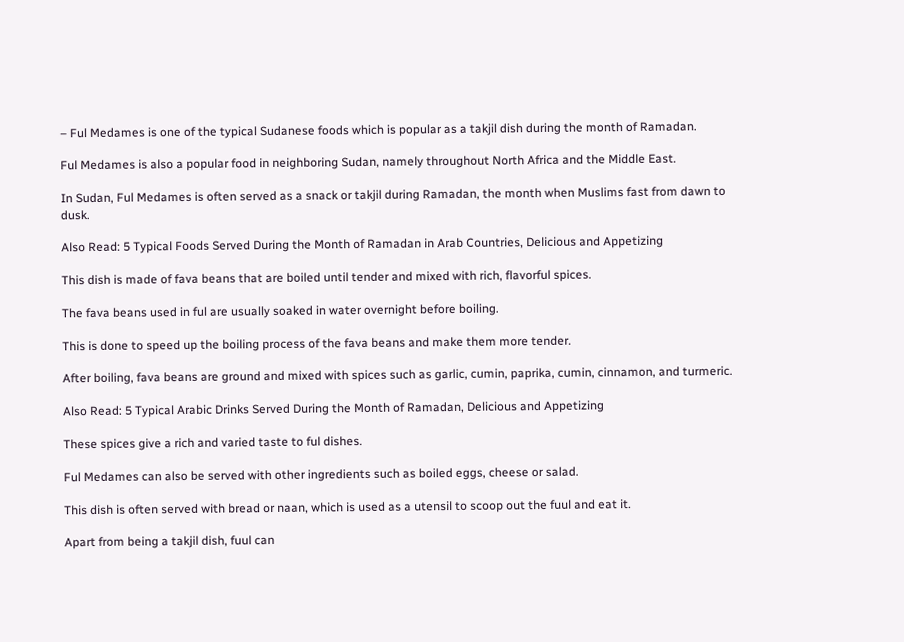– Ful Medames is one of the typical Sudanese foods which is popular as a takjil dish during the month of Ramadan.

Ful Medames is also a popular food in neighboring Sudan, namely throughout North Africa and the Middle East.

In Sudan, Ful Medames is often served as a snack or takjil during Ramadan, the month when Muslims fast from dawn to dusk.

Also Read: 5 Typical Foods Served During the Month of Ramadan in Arab Countries, Delicious and Appetizing

This dish is made of fava beans that are boiled until tender and mixed with rich, flavorful spices.

The fava beans used in ful are usually soaked in water overnight before boiling.

This is done to speed up the boiling process of the fava beans and make them more tender.

After boiling, fava beans are ground and mixed with spices such as garlic, cumin, paprika, cumin, cinnamon, and turmeric.

Also Read: 5 Typical Arabic Drinks Served During the Month of Ramadan, Delicious and Appetizing

These spices give a rich and varied taste to ful dishes.

Ful Medames can also be served with other ingredients such as boiled eggs, cheese or salad.

This dish is often served with bread or naan, which is used as a utensil to scoop out the fuul and eat it.

Apart from being a takjil dish, fuul can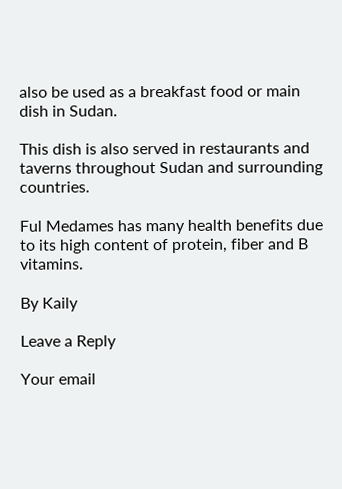also be used as a breakfast food or main dish in Sudan.

This dish is also served in restaurants and taverns throughout Sudan and surrounding countries.

Ful Medames has many health benefits due to its high content of protein, fiber and B vitamins.

By Kaily

Leave a Reply

Your email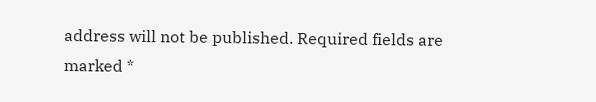address will not be published. Required fields are marked *